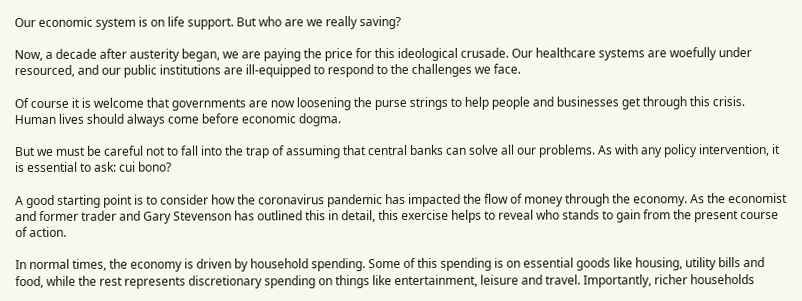Our economic system is on life support. But who are we really saving?

Now, a decade after austerity began, we are paying the price for this ideological crusade. Our healthcare systems are woefully under resourced, and our public institutions are ill-equipped to respond to the challenges we face.

Of course it is welcome that governments are now loosening the purse strings to help people and businesses get through this crisis. Human lives should always come before economic dogma.

But we must be careful not to fall into the trap of assuming that central banks can solve all our problems. As with any policy intervention, it is essential to ask: cui bono?

A good starting point is to consider how the coronavirus pandemic has impacted the flow of money through the economy. As the economist and former trader and Gary Stevenson has outlined this in detail, this exercise helps to reveal who stands to gain from the present course of action.

In normal times, the economy is driven by household spending. Some of this spending is on essential goods like housing, utility bills and food, while the rest represents discretionary spending on things like entertainment, leisure and travel. Importantly, richer households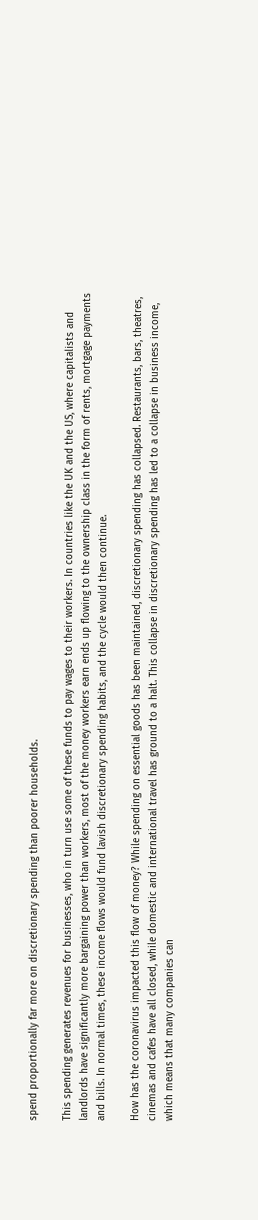spend proportionally far more on discretionary spending than poorer households.

This spending generates revenues for businesses, who in turn use some of these funds to pay wages to their workers. In countries like the UK and the US, where capitalists and landlords have significantly more bargaining power than workers, most of the money workers earn ends up flowing to the ownership class in the form of rents, mortgage payments and bills. In normal times, these income flows would fund lavish discretionary spending habits, and the cycle would then continue.

How has the coronavirus impacted this flow of money? While spending on essential goods has been maintained, discretionary spending has collapsed. Restaurants, bars, theatres, cinemas and cafes have all closed, while domestic and international travel has ground to a halt. This collapse in discretionary spending has led to a collapse in business income, which means that many companies can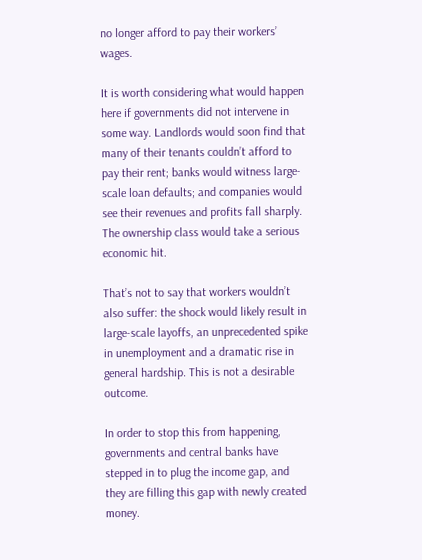no longer afford to pay their workers’ wages.

It is worth considering what would happen here if governments did not intervene in some way. Landlords would soon find that many of their tenants couldn’t afford to pay their rent; banks would witness large-scale loan defaults; and companies would see their revenues and profits fall sharply. The ownership class would take a serious economic hit.

That’s not to say that workers wouldn’t also suffer: the shock would likely result in large-scale layoffs, an unprecedented spike in unemployment and a dramatic rise in general hardship. This is not a desirable outcome.

In order to stop this from happening, governments and central banks have stepped in to plug the income gap, and they are filling this gap with newly created money.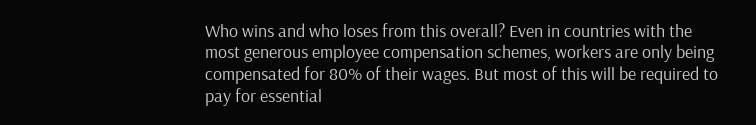Who wins and who loses from this overall? Even in countries with the most generous employee compensation schemes, workers are only being compensated for 80% of their wages. But most of this will be required to pay for essential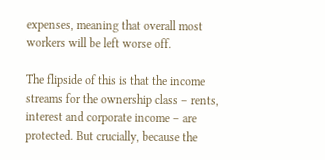expenses, meaning that overall most workers will be left worse off.

The flipside of this is that the income streams for the ownership class – rents, interest and corporate income – are protected. But crucially, because the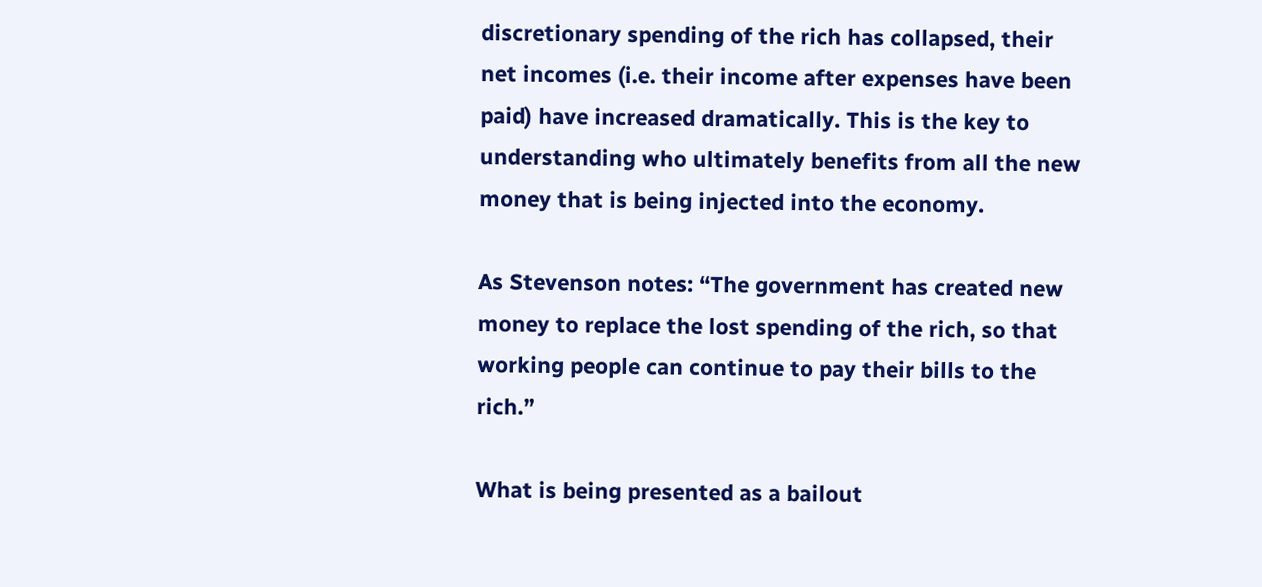discretionary spending of the rich has collapsed, their net incomes (i.e. their income after expenses have been paid) have increased dramatically. This is the key to understanding who ultimately benefits from all the new money that is being injected into the economy.

As Stevenson notes: “The government has created new money to replace the lost spending of the rich, so that working people can continue to pay their bills to the rich.”

What is being presented as a bailout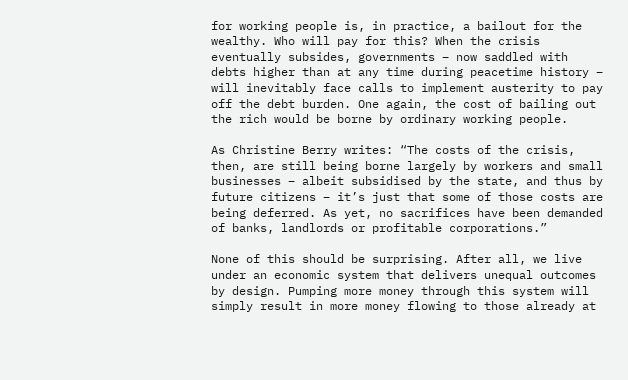for working people is, in practice, a bailout for the wealthy. Who will pay for this? When the crisis eventually subsides, governments – now saddled with debts higher than at any time during peacetime history – will inevitably face calls to implement austerity to pay off the debt burden. One again, the cost of bailing out the rich would be borne by ordinary working people.

As Christine Berry writes: “The costs of the crisis, then, are still being borne largely by workers and small businesses – albeit subsidised by the state, and thus by future citizens – it’s just that some of those costs are being deferred. As yet, no sacrifices have been demanded of banks, landlords or profitable corporations.”

None of this should be surprising. After all, we live under an economic system that delivers unequal outcomes by design. Pumping more money through this system will simply result in more money flowing to those already at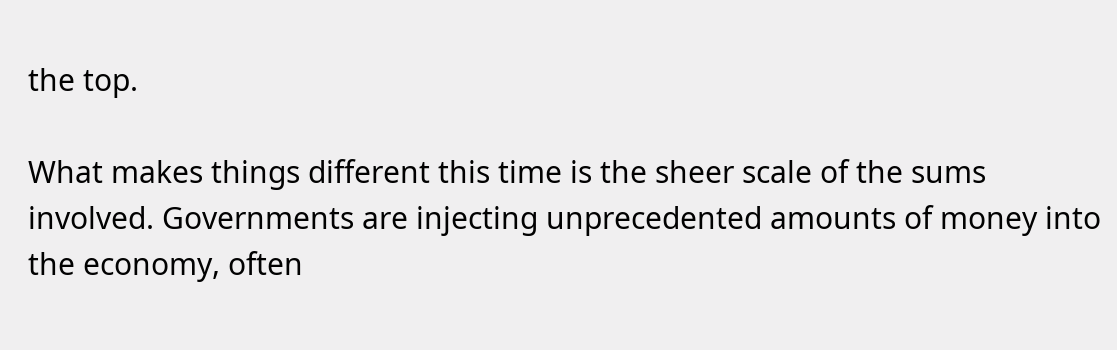the top.

What makes things different this time is the sheer scale of the sums involved. Governments are injecting unprecedented amounts of money into the economy, often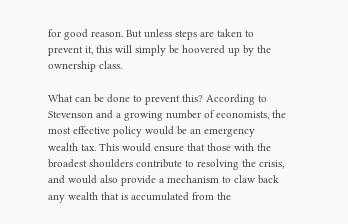for good reason. But unless steps are taken to prevent it, this will simply be hoovered up by the ownership class.

What can be done to prevent this? According to Stevenson and a growing number of economists, the most effective policy would be an emergency wealth tax. This would ensure that those with the broadest shoulders contribute to resolving the crisis, and would also provide a mechanism to claw back any wealth that is accumulated from the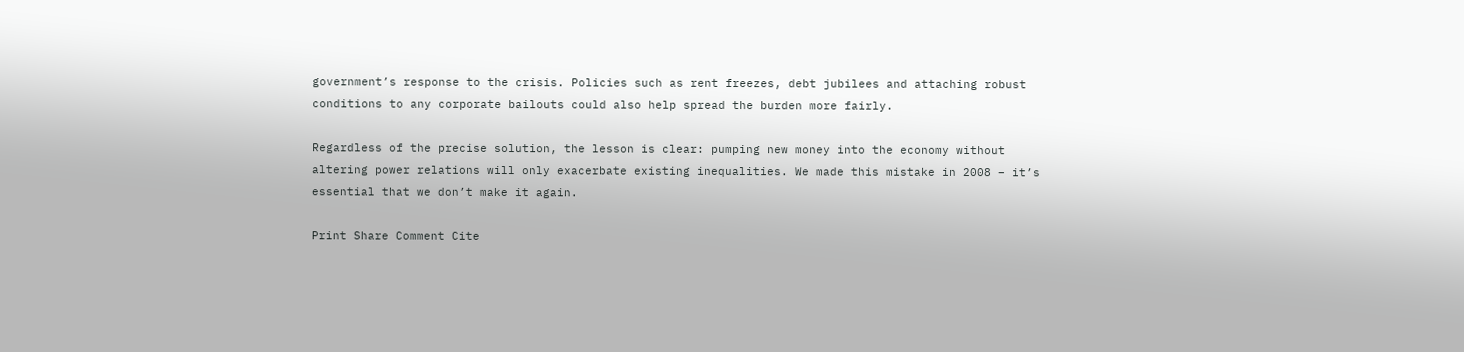government’s response to the crisis. Policies such as rent freezes, debt jubilees and attaching robust conditions to any corporate bailouts could also help spread the burden more fairly.

Regardless of the precise solution, the lesson is clear: pumping new money into the economy without altering power relations will only exacerbate existing inequalities. We made this mistake in 2008 – it’s essential that we don’t make it again.

Print Share Comment Cite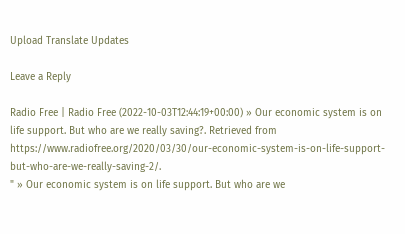Upload Translate Updates

Leave a Reply

Radio Free | Radio Free (2022-10-03T12:44:19+00:00) » Our economic system is on life support. But who are we really saving?. Retrieved from https://www.radiofree.org/2020/03/30/our-economic-system-is-on-life-support-but-who-are-we-really-saving-2/.
" » Our economic system is on life support. But who are we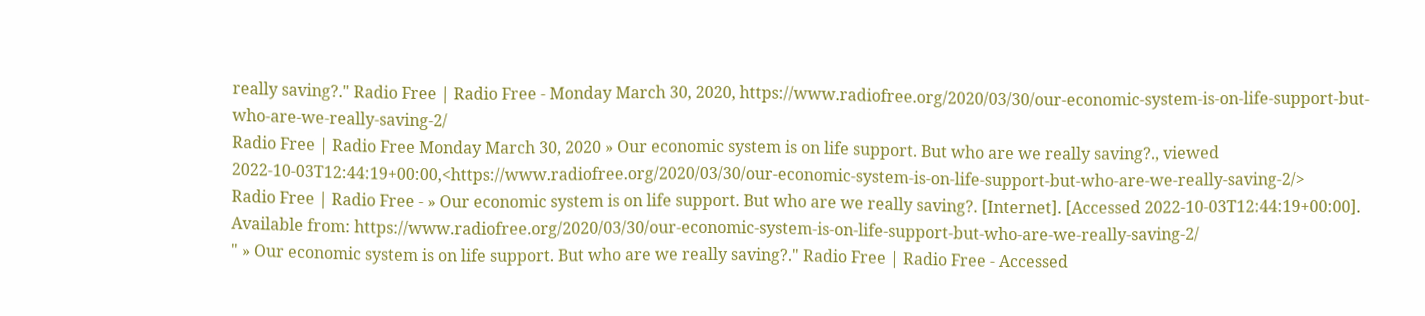really saving?." Radio Free | Radio Free - Monday March 30, 2020, https://www.radiofree.org/2020/03/30/our-economic-system-is-on-life-support-but-who-are-we-really-saving-2/
Radio Free | Radio Free Monday March 30, 2020 » Our economic system is on life support. But who are we really saving?., viewed 2022-10-03T12:44:19+00:00,<https://www.radiofree.org/2020/03/30/our-economic-system-is-on-life-support-but-who-are-we-really-saving-2/>
Radio Free | Radio Free - » Our economic system is on life support. But who are we really saving?. [Internet]. [Accessed 2022-10-03T12:44:19+00:00]. Available from: https://www.radiofree.org/2020/03/30/our-economic-system-is-on-life-support-but-who-are-we-really-saving-2/
" » Our economic system is on life support. But who are we really saving?." Radio Free | Radio Free - Accessed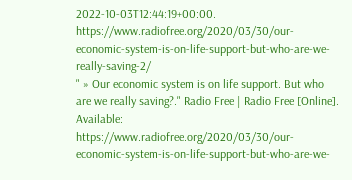2022-10-03T12:44:19+00:00. https://www.radiofree.org/2020/03/30/our-economic-system-is-on-life-support-but-who-are-we-really-saving-2/
" » Our economic system is on life support. But who are we really saving?." Radio Free | Radio Free [Online]. Available: https://www.radiofree.org/2020/03/30/our-economic-system-is-on-life-support-but-who-are-we-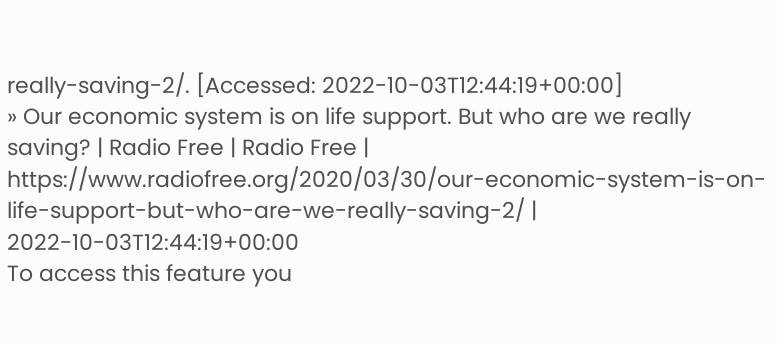really-saving-2/. [Accessed: 2022-10-03T12:44:19+00:00]
» Our economic system is on life support. But who are we really saving? | Radio Free | Radio Free | https://www.radiofree.org/2020/03/30/our-economic-system-is-on-life-support-but-who-are-we-really-saving-2/ | 2022-10-03T12:44:19+00:00
To access this feature you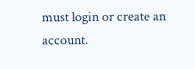must login or create an account.